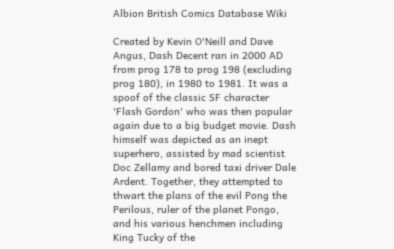Albion British Comics Database Wiki

Created by Kevin O'Neill and Dave Angus, Dash Decent ran in 2000 AD from prog 178 to prog 198 (excluding prog 180), in 1980 to 1981. It was a spoof of the classic SF character 'Flash Gordon' who was then popular again due to a big budget movie. Dash himself was depicted as an inept superhero, assisted by mad scientist Doc Zellamy and bored taxi driver Dale Ardent. Together, they attempted to thwart the plans of the evil Pong the Perilous, ruler of the planet Pongo, and his various henchmen including King Tucky of the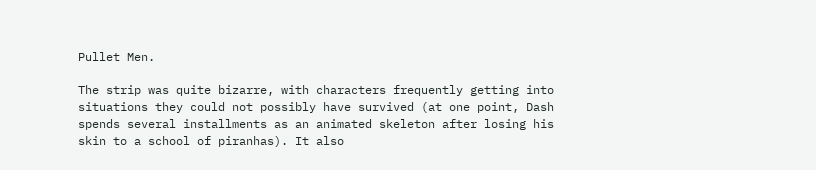Pullet Men.

The strip was quite bizarre, with characters frequently getting into situations they could not possibly have survived (at one point, Dash spends several installments as an animated skeleton after losing his skin to a school of piranhas). It also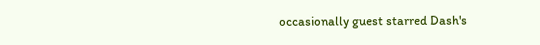occasionally guest starred Dash's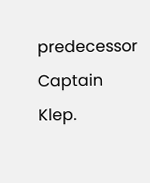predecessor Captain Klep.